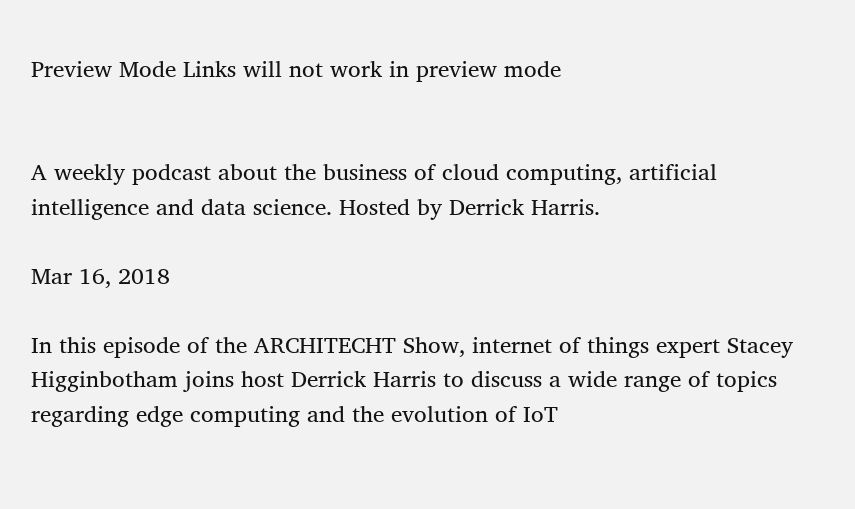Preview Mode Links will not work in preview mode


A weekly podcast about the business of cloud computing, artificial intelligence and data science. Hosted by Derrick Harris.

Mar 16, 2018

In this episode of the ARCHITECHT Show, internet of things expert Stacey Higginbotham joins host Derrick Harris to discuss a wide range of topics regarding edge computing and the evolution of IoT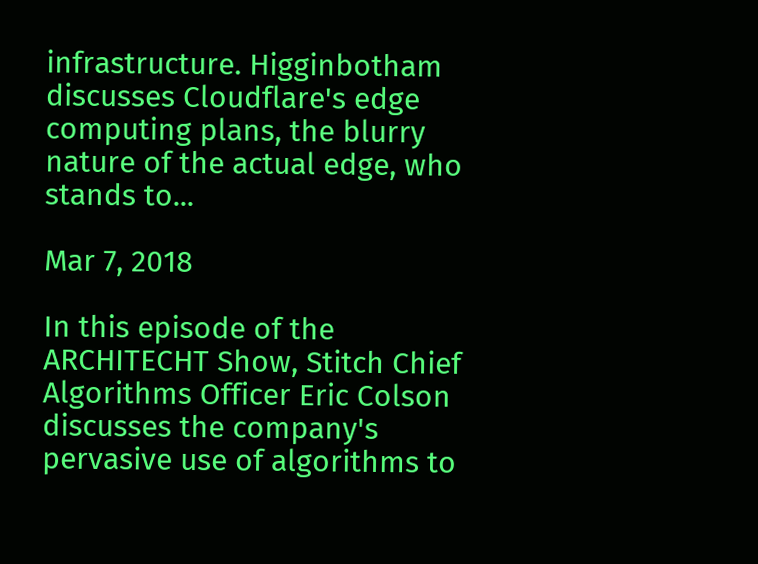infrastructure. Higginbotham discusses Cloudflare's edge computing plans, the blurry nature of the actual edge, who stands to...

Mar 7, 2018

In this episode of the ARCHITECHT Show, Stitch Chief Algorithms Officer Eric Colson discusses the company's pervasive use of algorithms to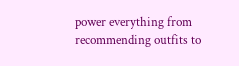power everything from recommending outfits to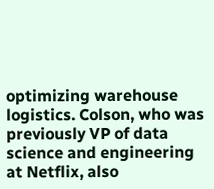optimizing warehouse logistics. Colson, who was previously VP of data science and engineering at Netflix, also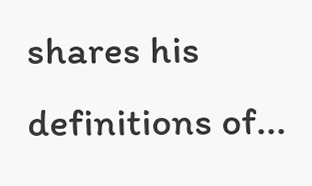shares his definitions of...